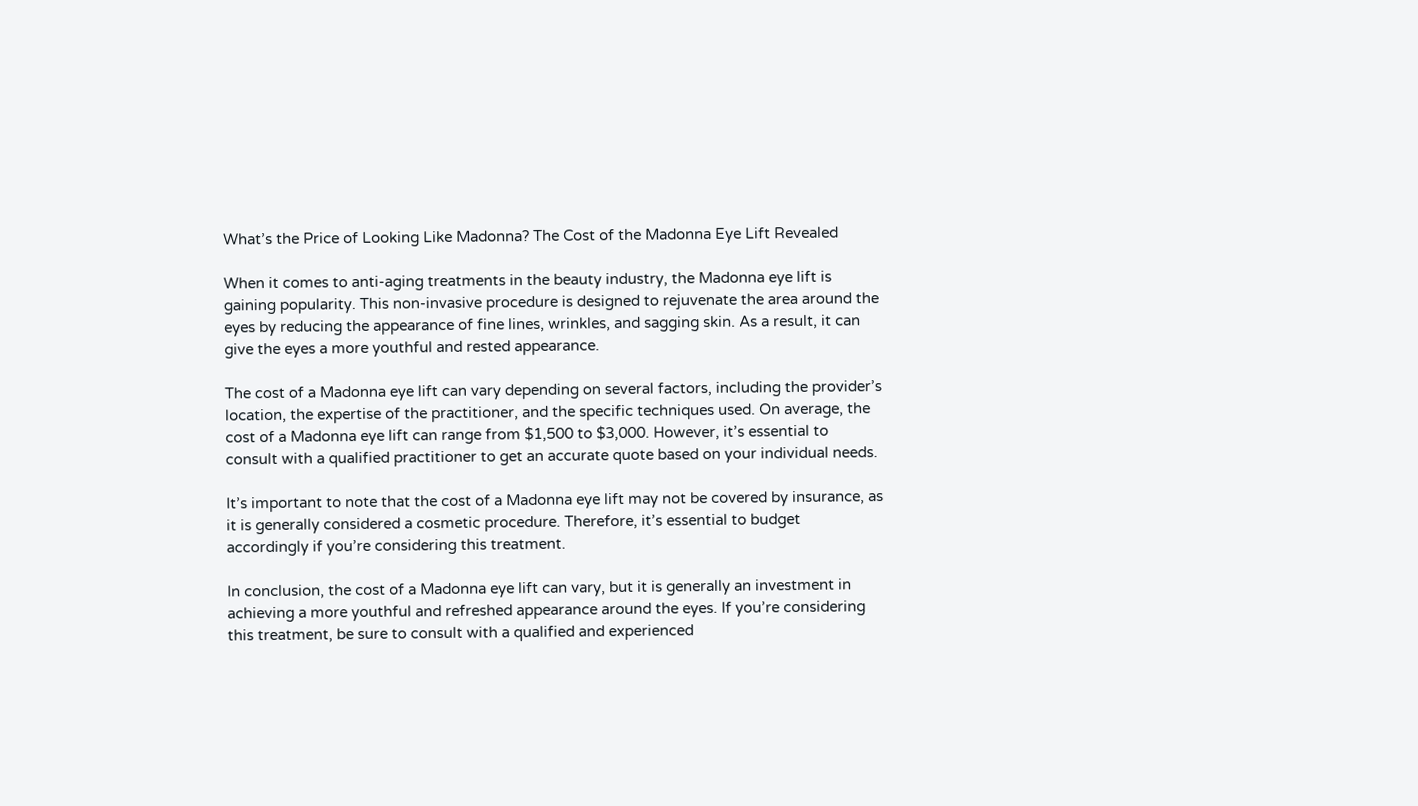What’s the Price of Looking Like Madonna? The Cost of the Madonna Eye Lift Revealed

When it comes to anti-aging treatments in the beauty industry, the Madonna eye lift is gaining popularity. This non-invasive procedure is designed to rejuvenate the area around the eyes by reducing the appearance of fine lines, wrinkles, and sagging skin. As a result, it can give the eyes a more youthful and rested appearance.

The cost of a Madonna eye lift can vary depending on several factors, including the provider’s location, the expertise of the practitioner, and the specific techniques used. On average, the cost of a Madonna eye lift can range from $1,500 to $3,000. However, it’s essential to consult with a qualified practitioner to get an accurate quote based on your individual needs.

It’s important to note that the cost of a Madonna eye lift may not be covered by insurance, as it is generally considered a cosmetic procedure. Therefore, it’s essential to budget accordingly if you’re considering this treatment.

In conclusion, the cost of a Madonna eye lift can vary, but it is generally an investment in achieving a more youthful and refreshed appearance around the eyes. If you’re considering this treatment, be sure to consult with a qualified and experienced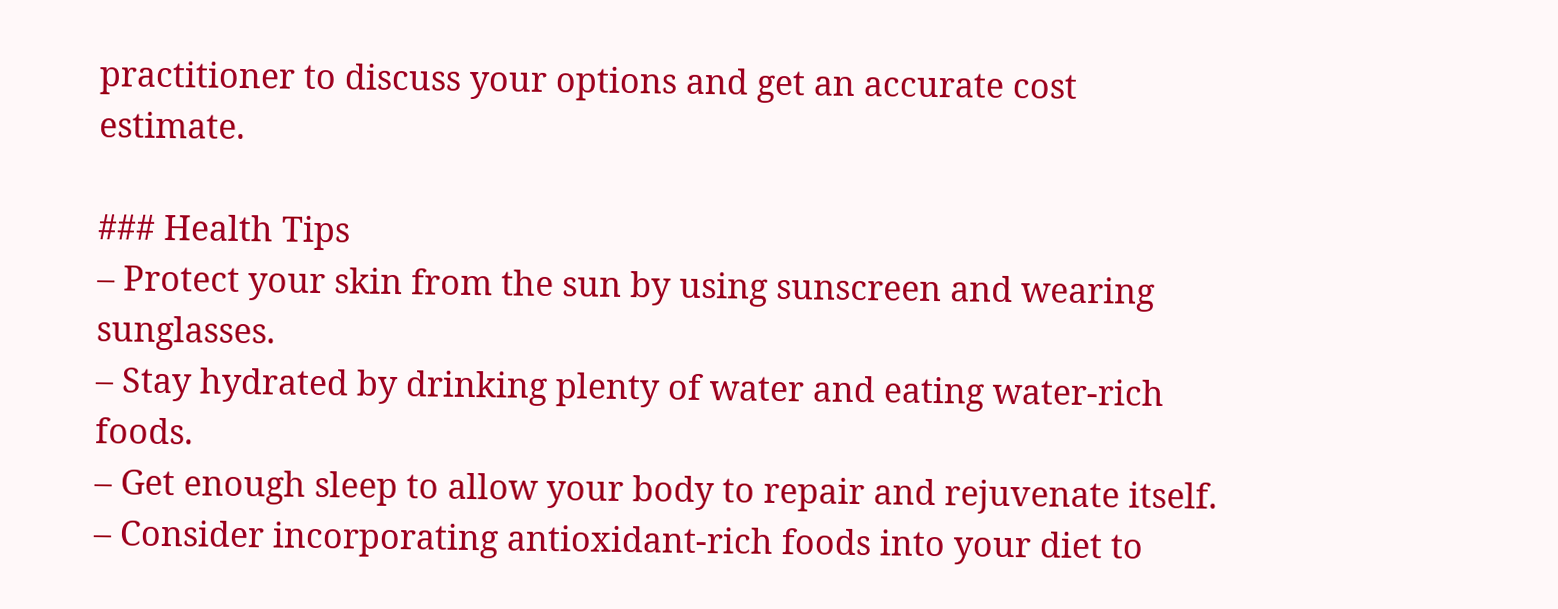practitioner to discuss your options and get an accurate cost estimate.

### Health Tips
– Protect your skin from the sun by using sunscreen and wearing sunglasses.
– Stay hydrated by drinking plenty of water and eating water-rich foods.
– Get enough sleep to allow your body to repair and rejuvenate itself.
– Consider incorporating antioxidant-rich foods into your diet to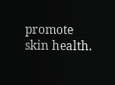promote skin health.